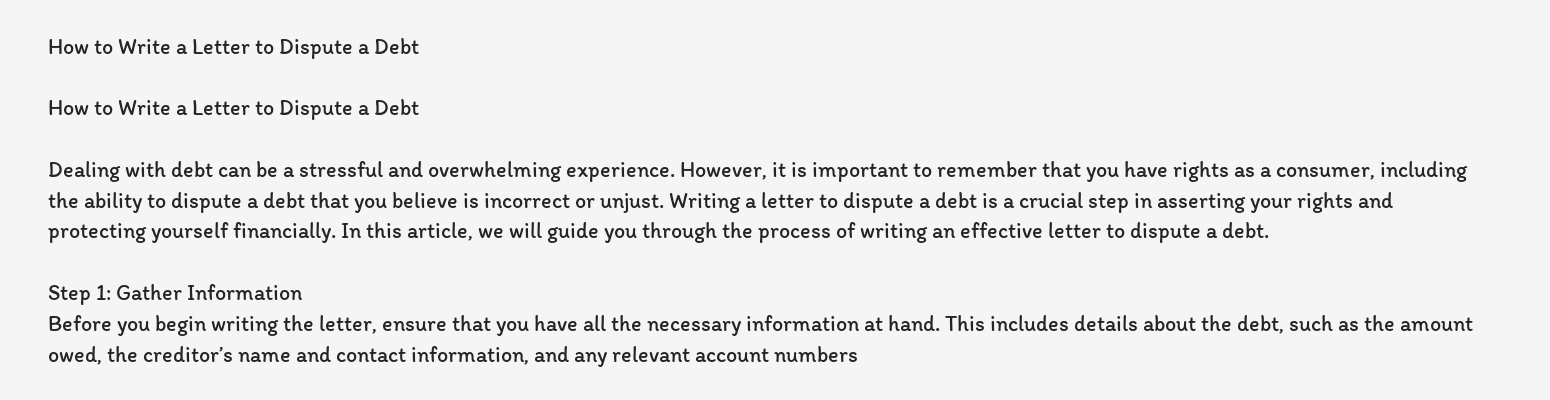How to Write a Letter to Dispute a Debt

How to Write a Letter to Dispute a Debt

Dealing with debt can be a stressful and overwhelming experience. However, it is important to remember that you have rights as a consumer, including the ability to dispute a debt that you believe is incorrect or unjust. Writing a letter to dispute a debt is a crucial step in asserting your rights and protecting yourself financially. In this article, we will guide you through the process of writing an effective letter to dispute a debt.

Step 1: Gather Information
Before you begin writing the letter, ensure that you have all the necessary information at hand. This includes details about the debt, such as the amount owed, the creditor’s name and contact information, and any relevant account numbers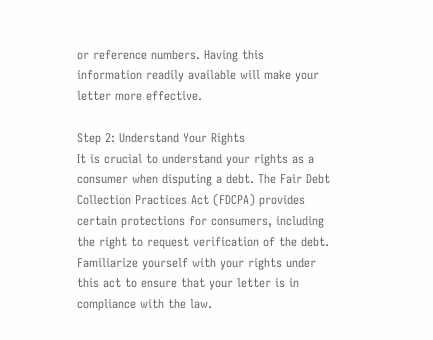or reference numbers. Having this information readily available will make your letter more effective.

Step 2: Understand Your Rights
It is crucial to understand your rights as a consumer when disputing a debt. The Fair Debt Collection Practices Act (FDCPA) provides certain protections for consumers, including the right to request verification of the debt. Familiarize yourself with your rights under this act to ensure that your letter is in compliance with the law.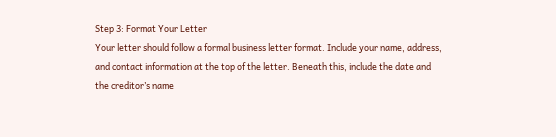Step 3: Format Your Letter
Your letter should follow a formal business letter format. Include your name, address, and contact information at the top of the letter. Beneath this, include the date and the creditor’s name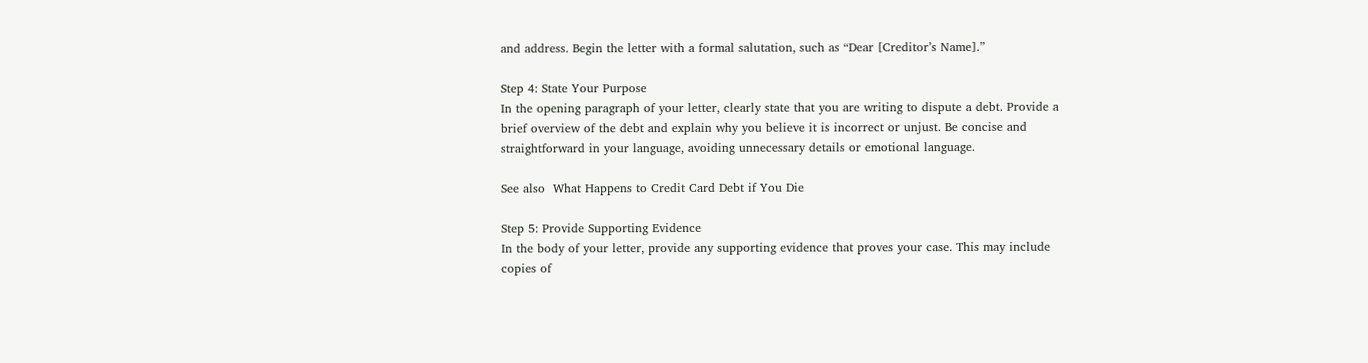and address. Begin the letter with a formal salutation, such as “Dear [Creditor’s Name].”

Step 4: State Your Purpose
In the opening paragraph of your letter, clearly state that you are writing to dispute a debt. Provide a brief overview of the debt and explain why you believe it is incorrect or unjust. Be concise and straightforward in your language, avoiding unnecessary details or emotional language.

See also  What Happens to Credit Card Debt if You Die

Step 5: Provide Supporting Evidence
In the body of your letter, provide any supporting evidence that proves your case. This may include copies of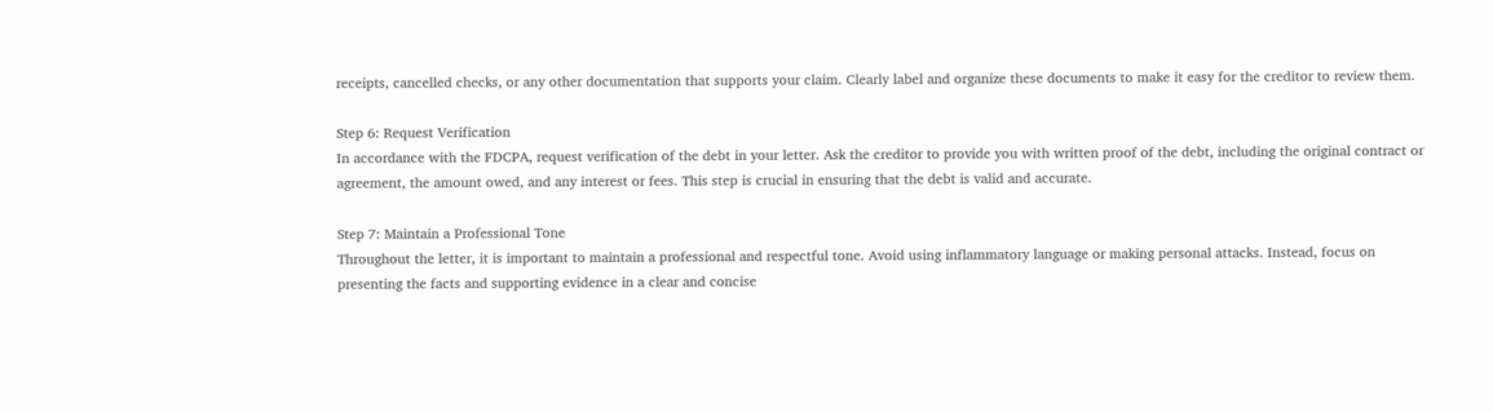receipts, cancelled checks, or any other documentation that supports your claim. Clearly label and organize these documents to make it easy for the creditor to review them.

Step 6: Request Verification
In accordance with the FDCPA, request verification of the debt in your letter. Ask the creditor to provide you with written proof of the debt, including the original contract or agreement, the amount owed, and any interest or fees. This step is crucial in ensuring that the debt is valid and accurate.

Step 7: Maintain a Professional Tone
Throughout the letter, it is important to maintain a professional and respectful tone. Avoid using inflammatory language or making personal attacks. Instead, focus on presenting the facts and supporting evidence in a clear and concise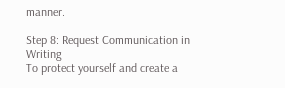manner.

Step 8: Request Communication in Writing
To protect yourself and create a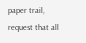paper trail, request that all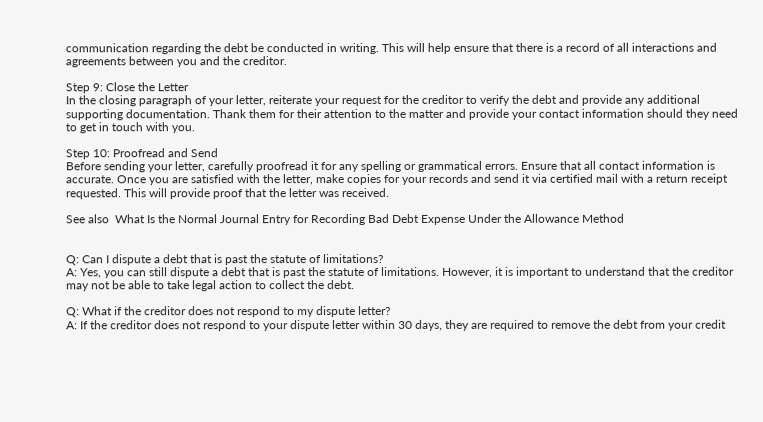communication regarding the debt be conducted in writing. This will help ensure that there is a record of all interactions and agreements between you and the creditor.

Step 9: Close the Letter
In the closing paragraph of your letter, reiterate your request for the creditor to verify the debt and provide any additional supporting documentation. Thank them for their attention to the matter and provide your contact information should they need to get in touch with you.

Step 10: Proofread and Send
Before sending your letter, carefully proofread it for any spelling or grammatical errors. Ensure that all contact information is accurate. Once you are satisfied with the letter, make copies for your records and send it via certified mail with a return receipt requested. This will provide proof that the letter was received.

See also  What Is the Normal Journal Entry for Recording Bad Debt Expense Under the Allowance Method


Q: Can I dispute a debt that is past the statute of limitations?
A: Yes, you can still dispute a debt that is past the statute of limitations. However, it is important to understand that the creditor may not be able to take legal action to collect the debt.

Q: What if the creditor does not respond to my dispute letter?
A: If the creditor does not respond to your dispute letter within 30 days, they are required to remove the debt from your credit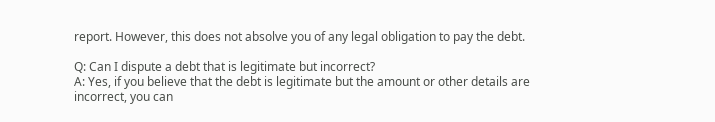report. However, this does not absolve you of any legal obligation to pay the debt.

Q: Can I dispute a debt that is legitimate but incorrect?
A: Yes, if you believe that the debt is legitimate but the amount or other details are incorrect, you can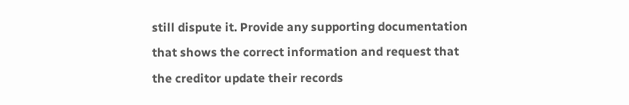still dispute it. Provide any supporting documentation that shows the correct information and request that the creditor update their records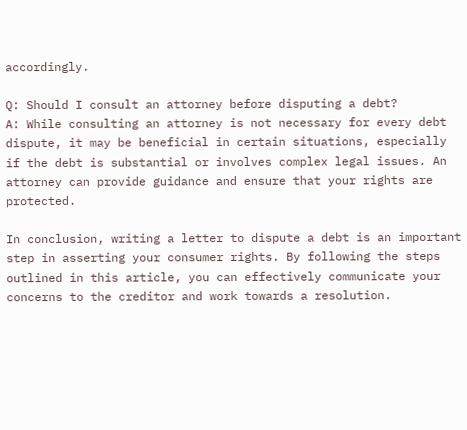accordingly.

Q: Should I consult an attorney before disputing a debt?
A: While consulting an attorney is not necessary for every debt dispute, it may be beneficial in certain situations, especially if the debt is substantial or involves complex legal issues. An attorney can provide guidance and ensure that your rights are protected.

In conclusion, writing a letter to dispute a debt is an important step in asserting your consumer rights. By following the steps outlined in this article, you can effectively communicate your concerns to the creditor and work towards a resolution.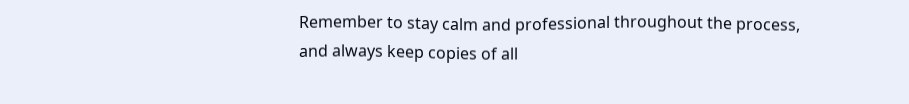Remember to stay calm and professional throughout the process, and always keep copies of all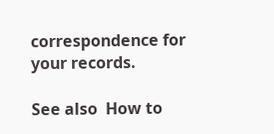correspondence for your records.

See also  How to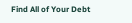Find All of Your Debt